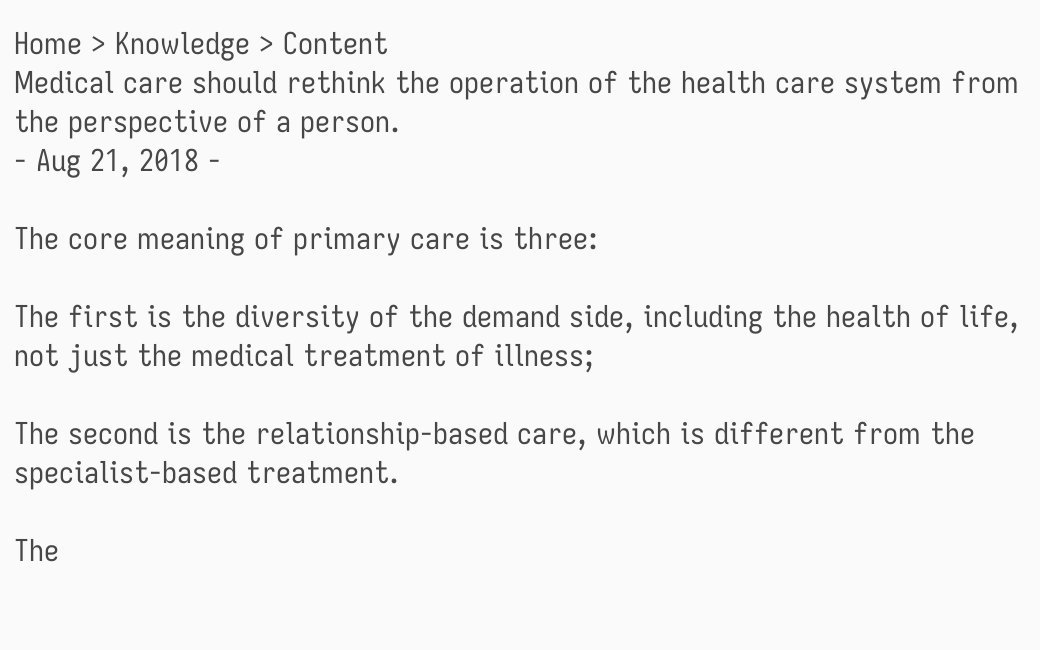Home > Knowledge > Content
Medical care should rethink the operation of the health care system from the perspective of a person.
- Aug 21, 2018 -

The core meaning of primary care is three:

The first is the diversity of the demand side, including the health of life, not just the medical treatment of illness;

The second is the relationship-based care, which is different from the specialist-based treatment.

The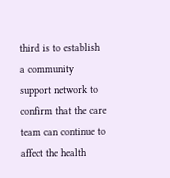third is to establish a community support network to confirm that the care team can continue to affect the health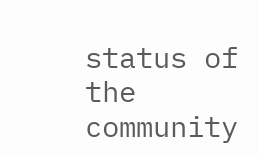status of the community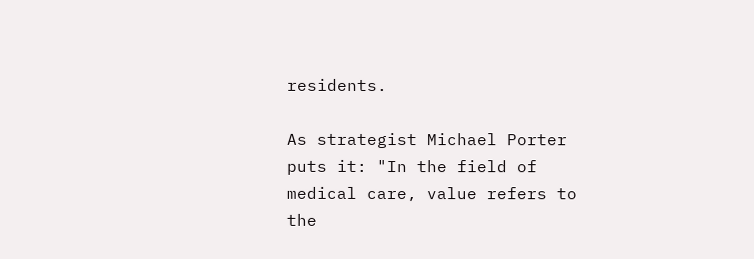residents.

As strategist Michael Porter puts it: "In the field of medical care, value refers to the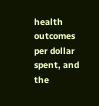health outcomes per dollar spent, and the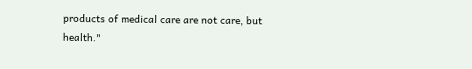products of medical care are not care, but health."